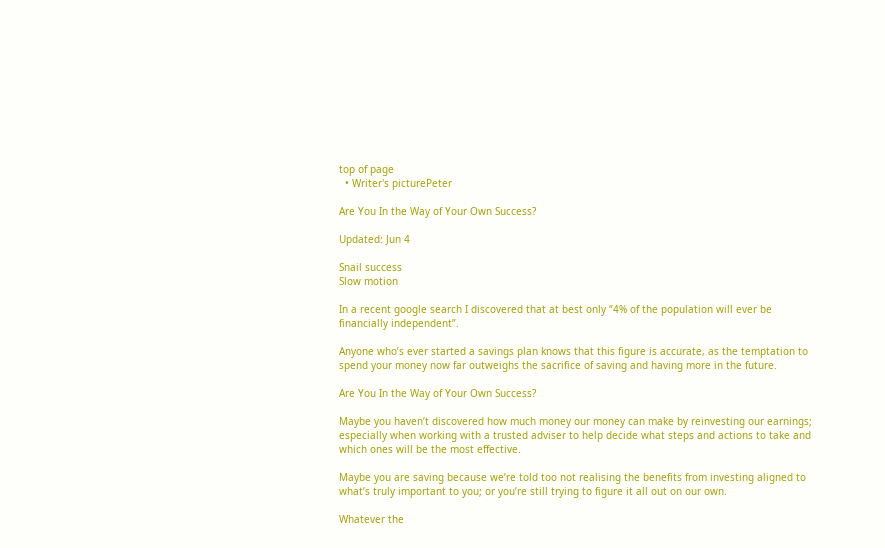top of page
  • Writer's picturePeter

Are You In the Way of Your Own Success?

Updated: Jun 4

Snail success
Slow motion

In a recent google search I discovered that at best only “4% of the population will ever be financially independent”.

Anyone who’s ever started a savings plan knows that this figure is accurate, as the temptation to spend your money now far outweighs the sacrifice of saving and having more in the future.

Are You In the Way of Your Own Success?

Maybe you haven’t discovered how much money our money can make by reinvesting our earnings; especially when working with a trusted adviser to help decide what steps and actions to take and which ones will be the most effective.

Maybe you are saving because we’re told too not realising the benefits from investing aligned to what’s truly important to you; or you’re still trying to figure it all out on our own.

Whatever the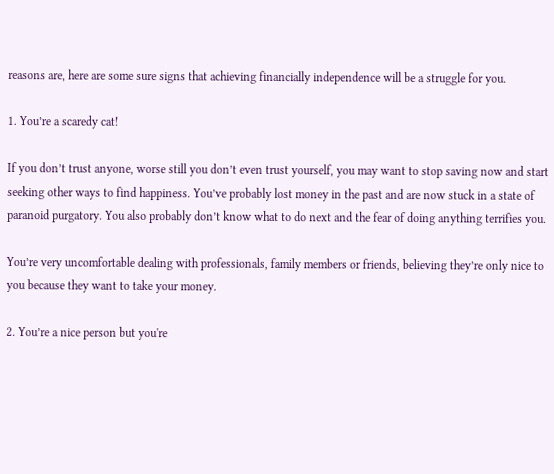reasons are, here are some sure signs that achieving financially independence will be a struggle for you.

1. You’re a scaredy cat!

If you don’t trust anyone, worse still you don’t even trust yourself, you may want to stop saving now and start seeking other ways to find happiness. You’ve probably lost money in the past and are now stuck in a state of paranoid purgatory. You also probably don’t know what to do next and the fear of doing anything terrifies you.

You’re very uncomfortable dealing with professionals, family members or friends, believing they’re only nice to you because they want to take your money.

2. You’re a nice person but you're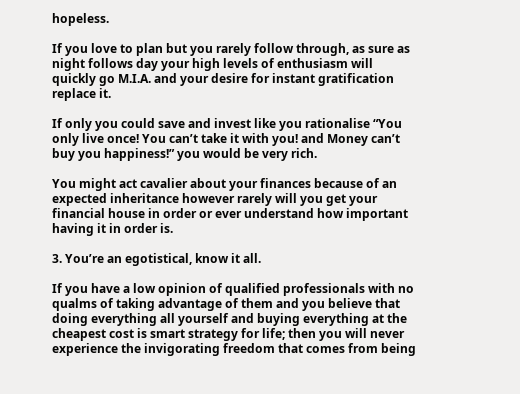hopeless.

If you love to plan but you rarely follow through, as sure as night follows day your high levels of enthusiasm will quickly go M.I.A. and your desire for instant gratification replace it.

If only you could save and invest like you rationalise “You only live once! You can’t take it with you! and Money can’t buy you happiness!” you would be very rich.

You might act cavalier about your finances because of an expected inheritance however rarely will you get your financial house in order or ever understand how important having it in order is.

3. You’re an egotistical, know it all.

If you have a low opinion of qualified professionals with no qualms of taking advantage of them and you believe that doing everything all yourself and buying everything at the cheapest cost is smart strategy for life; then you will never experience the invigorating freedom that comes from being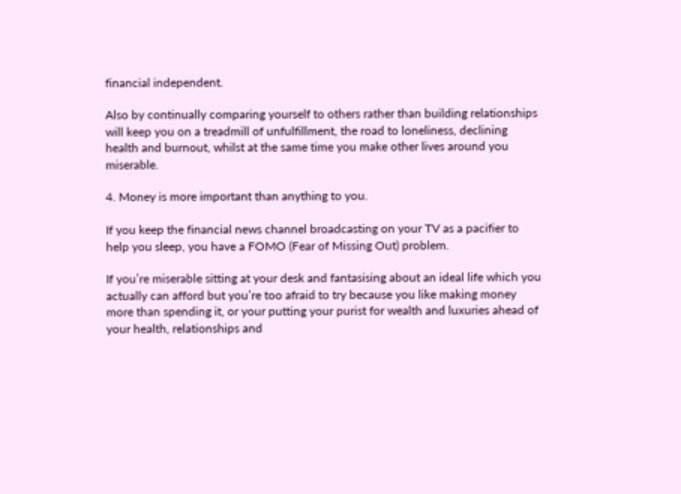financial independent.

Also by continually comparing yourself to others rather than building relationships will keep you on a treadmill of unfulfillment, the road to loneliness, declining health and burnout, whilst at the same time you make other lives around you miserable.

4. Money is more important than anything to you.

If you keep the financial news channel broadcasting on your TV as a pacifier to help you sleep, you have a FOMO (Fear of Missing Out) problem.

If you’re miserable sitting at your desk and fantasising about an ideal life which you actually can afford but you’re too afraid to try because you like making money more than spending it, or your putting your purist for wealth and luxuries ahead of your health, relationships and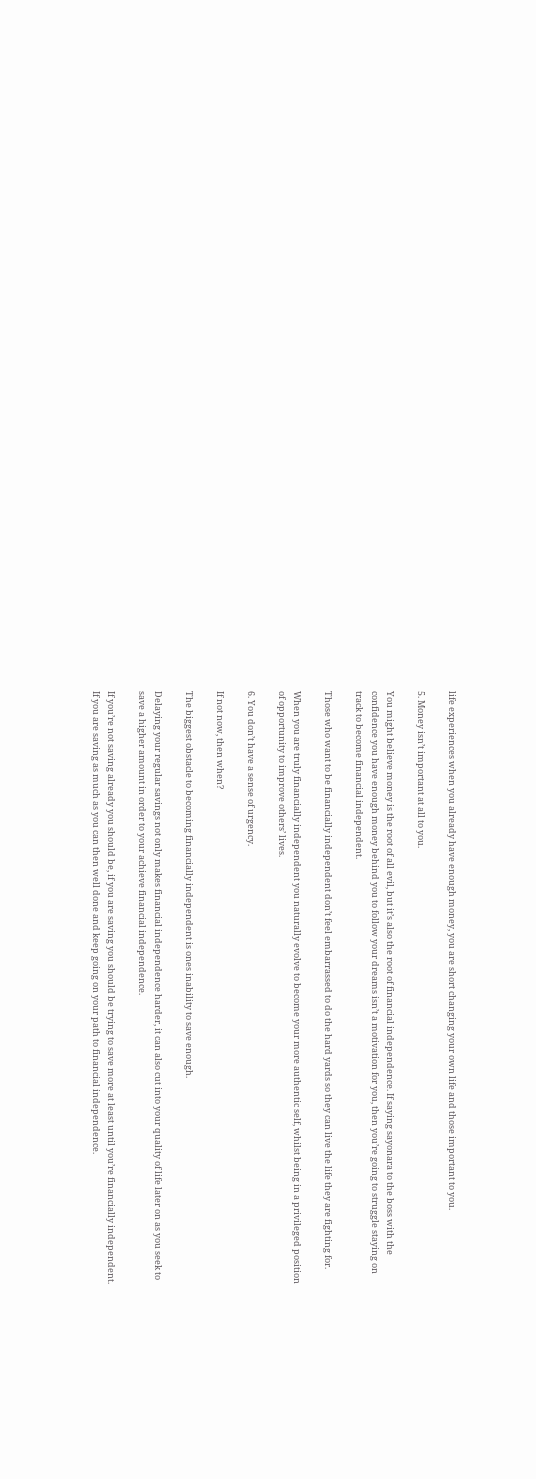life experiences when you already have enough money, you are short changing your own life and those important to you.

5. Money isn’t important at all to you.

You might believe money is the root of all evil, but it’s also the root of financial independence. If saying sayonara to the boss with the confidence you have enough money behind you to follow your dreams isn’t a motivation for you, then you’re going to struggle staying on track to become financial independent.

Those who want to be financially independent don’t feel embarrassed to do the hard yards so they can live the life they are fighting for.

When you are truly financially independent you naturally evolve to become your more authentic self, whilst being in a privileged position of opportunity to improve others’ lives.

6. You don’t have a sense of urgency.

If not now, then when?

The biggest obstacle to becoming financially independent is ones inability to save enough.

Delaying your regular savings not only makes financial independence harder, it can also cut into your quality of life later on as you seek to save a higher amount in order to your achieve financial independence.

If you’re not saving already you should be, if you are saving you should be trying to save more at least until you’re financially independent. If you are saving as much as you can then well done and keep going on your path to financial independence.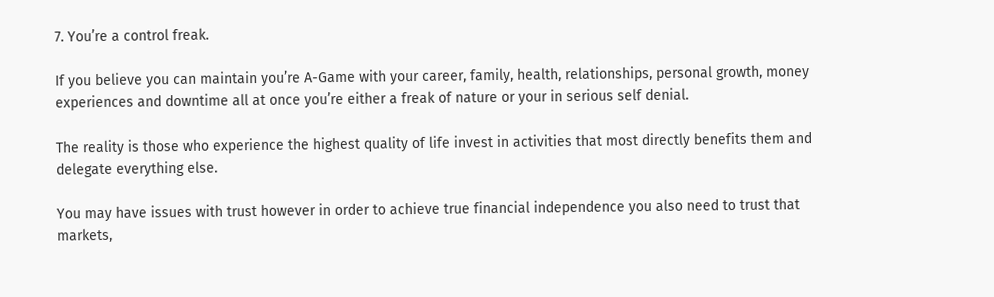7. You’re a control freak.

If you believe you can maintain you’re A-Game with your career, family, health, relationships, personal growth, money experiences and downtime all at once you’re either a freak of nature or your in serious self denial.

The reality is those who experience the highest quality of life invest in activities that most directly benefits them and delegate everything else.

You may have issues with trust however in order to achieve true financial independence you also need to trust that markets,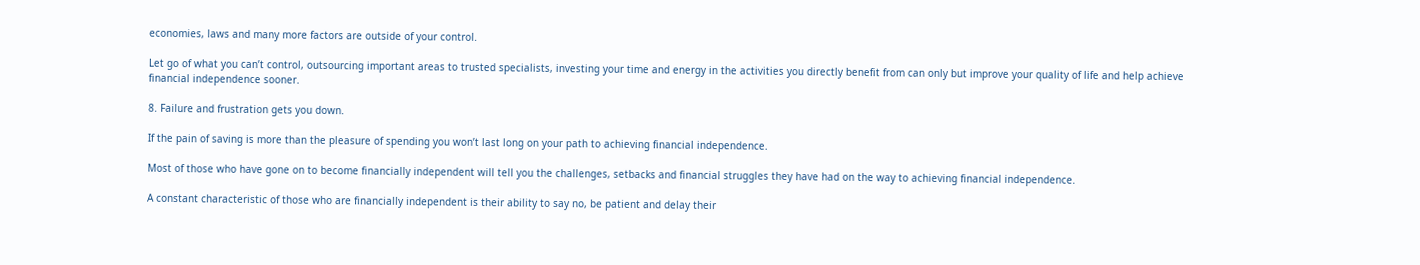economies, laws and many more factors are outside of your control.

Let go of what you can’t control, outsourcing important areas to trusted specialists, investing your time and energy in the activities you directly benefit from can only but improve your quality of life and help achieve financial independence sooner.

8. Failure and frustration gets you down.

If the pain of saving is more than the pleasure of spending you won’t last long on your path to achieving financial independence.

Most of those who have gone on to become financially independent will tell you the challenges, setbacks and financial struggles they have had on the way to achieving financial independence.

A constant characteristic of those who are financially independent is their ability to say no, be patient and delay their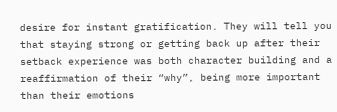desire for instant gratification. They will tell you that staying strong or getting back up after their setback experience was both character building and a reaffirmation of their “why”, being more important than their emotions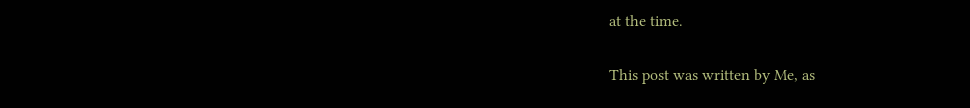at the time.

This post was written by Me, as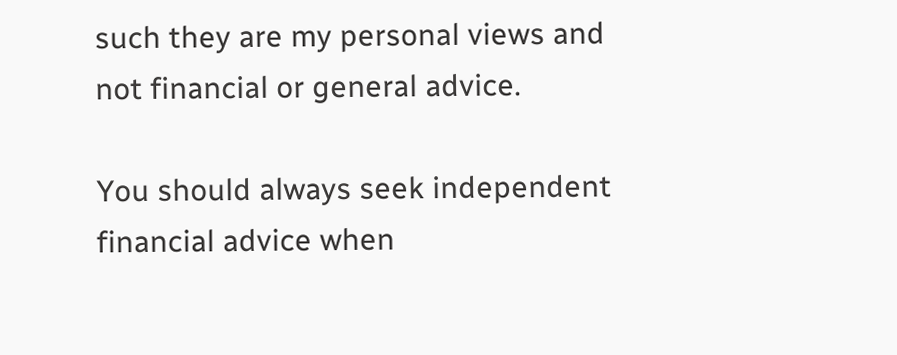such they are my personal views and not financial or general advice.

You should always seek independent financial advice when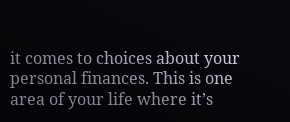it comes to choices about your personal finances. This is one area of your life where it’s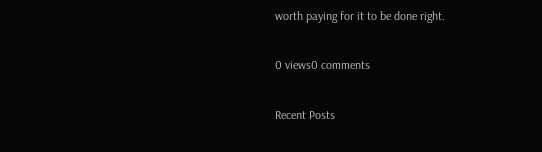worth paying for it to be done right.

0 views0 comments

Recent Posts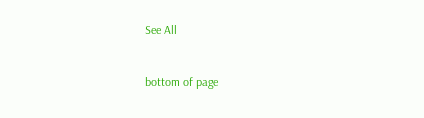See All


bottom of page